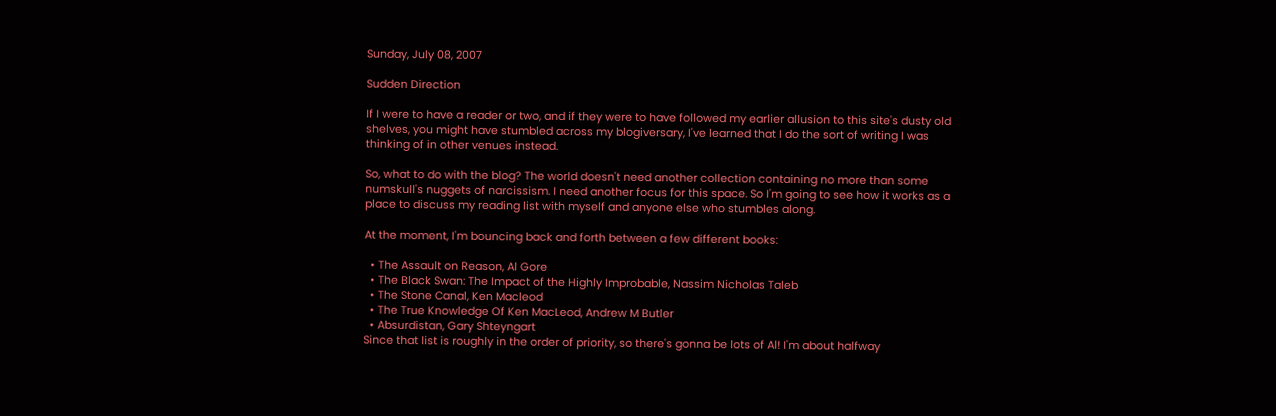Sunday, July 08, 2007

Sudden Direction

If I were to have a reader or two, and if they were to have followed my earlier allusion to this site's dusty old shelves, you might have stumbled across my blogiversary, I've learned that I do the sort of writing I was thinking of in other venues instead.

So, what to do with the blog? The world doesn't need another collection containing no more than some numskull's nuggets of narcissism. I need another focus for this space. So I'm going to see how it works as a place to discuss my reading list with myself and anyone else who stumbles along.

At the moment, I'm bouncing back and forth between a few different books:

  • The Assault on Reason, Al Gore
  • The Black Swan: The Impact of the Highly Improbable, Nassim Nicholas Taleb
  • The Stone Canal, Ken Macleod
  • The True Knowledge Of Ken MacLeod, Andrew M Butler
  • Absurdistan, Gary Shteyngart
Since that list is roughly in the order of priority, so there's gonna be lots of Al! I'm about halfway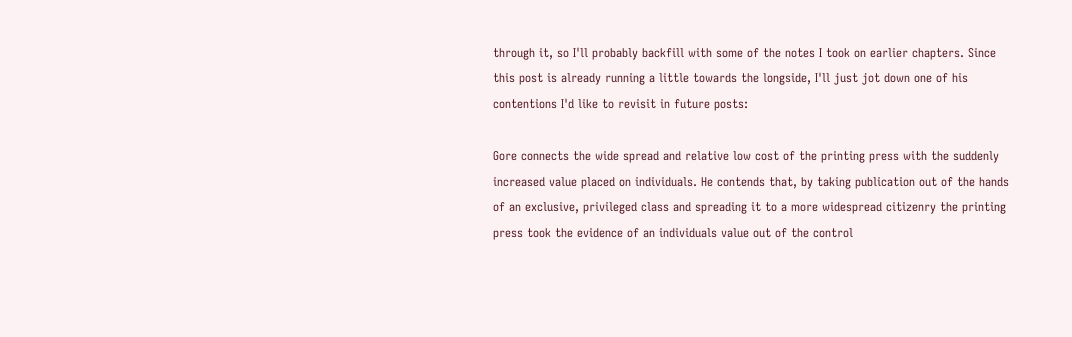through it, so I'll probably backfill with some of the notes I took on earlier chapters. Since this post is already running a little towards the longside, I'll just jot down one of his contentions I'd like to revisit in future posts:

Gore connects the wide spread and relative low cost of the printing press with the suddenly increased value placed on individuals. He contends that, by taking publication out of the hands of an exclusive, privileged class and spreading it to a more widespread citizenry the printing press took the evidence of an individuals value out of the control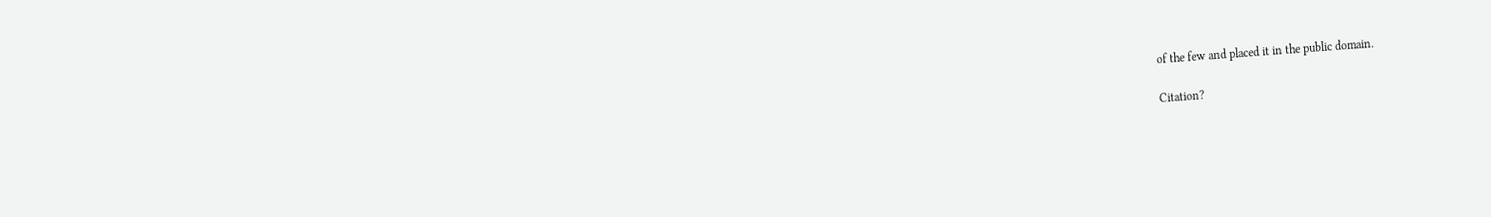of the few and placed it in the public domain.

Citation?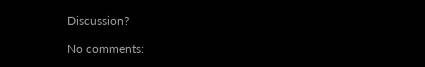Discussion?

No comments: